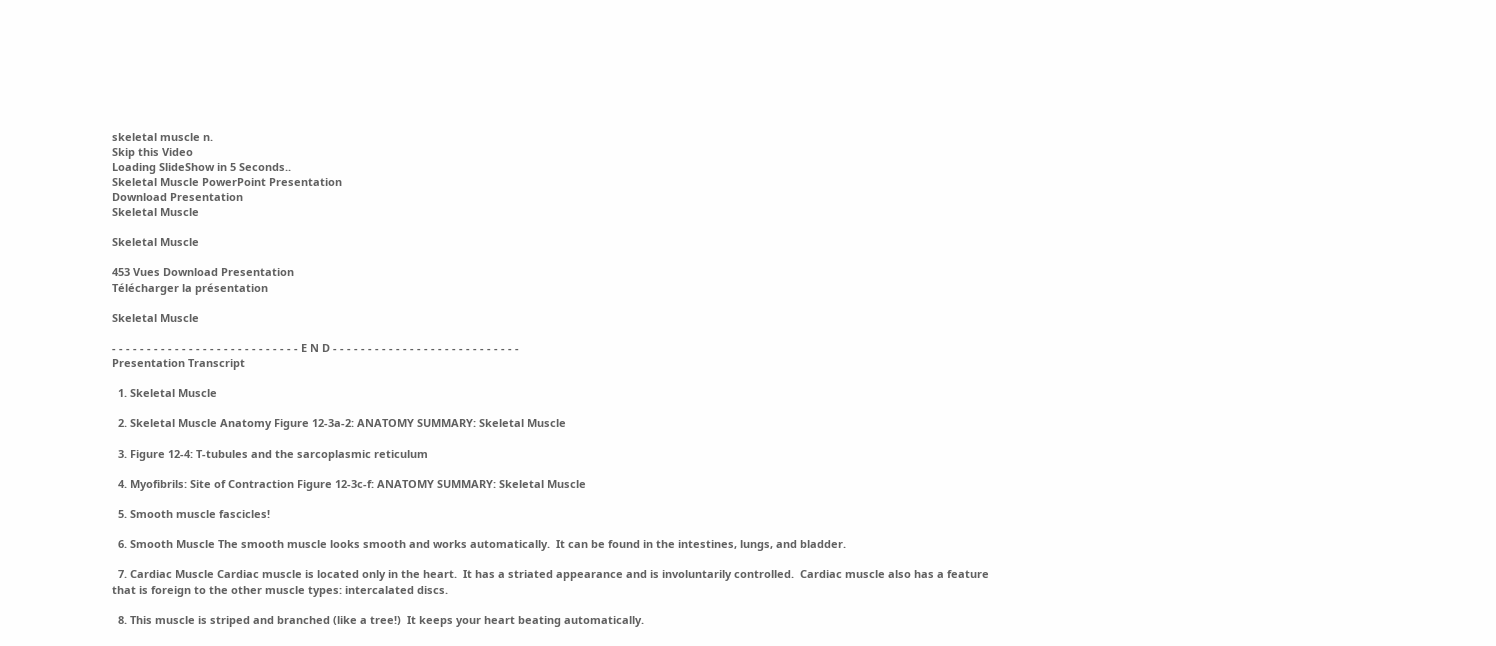skeletal muscle n.
Skip this Video
Loading SlideShow in 5 Seconds..
Skeletal Muscle PowerPoint Presentation
Download Presentation
Skeletal Muscle

Skeletal Muscle

453 Vues Download Presentation
Télécharger la présentation

Skeletal Muscle

- - - - - - - - - - - - - - - - - - - - - - - - - - - E N D - - - - - - - - - - - - - - - - - - - - - - - - - - -
Presentation Transcript

  1. Skeletal Muscle

  2. Skeletal Muscle Anatomy Figure 12-3a-2: ANATOMY SUMMARY: Skeletal Muscle

  3. Figure 12-4: T-tubules and the sarcoplasmic reticulum

  4. Myofibrils: Site of Contraction Figure 12-3c-f: ANATOMY SUMMARY: Skeletal Muscle

  5. Smooth muscle fascicles!

  6. Smooth Muscle The smooth muscle looks smooth and works automatically.  It can be found in the intestines, lungs, and bladder.

  7. Cardiac Muscle Cardiac muscle is located only in the heart.  It has a striated appearance and is involuntarily controlled.  Cardiac muscle also has a feature that is foreign to the other muscle types: intercalated discs.

  8. This muscle is striped and branched (like a tree!)  It keeps your heart beating automatically.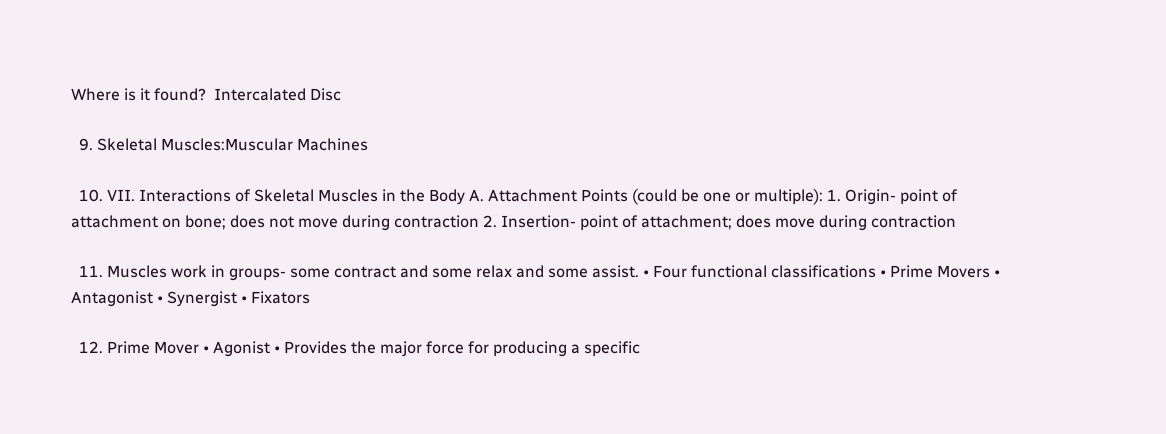Where is it found?  Intercalated Disc

  9. Skeletal Muscles:Muscular Machines

  10. VII. Interactions of Skeletal Muscles in the Body A. Attachment Points (could be one or multiple): 1. Origin- point of attachment on bone; does not move during contraction 2. Insertion- point of attachment; does move during contraction

  11. Muscles work in groups- some contract and some relax and some assist. • Four functional classifications • Prime Movers • Antagonist • Synergist • Fixators

  12. Prime Mover • Agonist • Provides the major force for producing a specific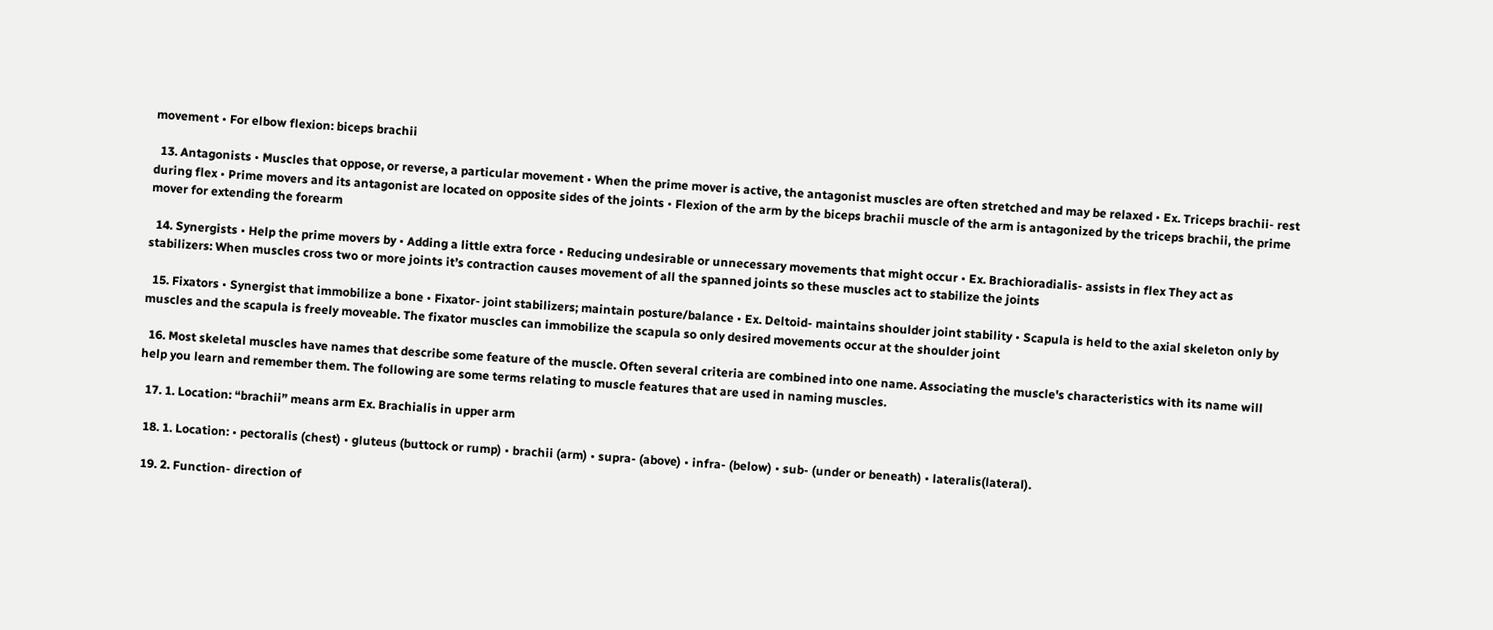movement • For elbow flexion: biceps brachii

  13. Antagonists • Muscles that oppose, or reverse, a particular movement • When the prime mover is active, the antagonist muscles are often stretched and may be relaxed • Ex. Triceps brachii- rest during flex • Prime movers and its antagonist are located on opposite sides of the joints • Flexion of the arm by the biceps brachii muscle of the arm is antagonized by the triceps brachii, the prime mover for extending the forearm

  14. Synergists • Help the prime movers by • Adding a little extra force • Reducing undesirable or unnecessary movements that might occur • Ex. Brachioradialis- assists in flex They act as stabilizers: When muscles cross two or more joints it’s contraction causes movement of all the spanned joints so these muscles act to stabilize the joints

  15. Fixators • Synergist that immobilize a bone • Fixator- joint stabilizers; maintain posture/balance • Ex. Deltoid- maintains shoulder joint stability • Scapula is held to the axial skeleton only by muscles and the scapula is freely moveable. The fixator muscles can immobilize the scapula so only desired movements occur at the shoulder joint

  16. Most skeletal muscles have names that describe some feature of the muscle. Often several criteria are combined into one name. Associating the muscle's characteristics with its name will help you learn and remember them. The following are some terms relating to muscle features that are used in naming muscles.

  17. 1. Location: “brachii” means arm Ex. Brachialis in upper arm

  18. 1. Location: • pectoralis (chest) • gluteus (buttock or rump) • brachii (arm) • supra- (above) • infra- (below) • sub- (under or beneath) • lateralis(lateral).

  19. 2. Function- direction of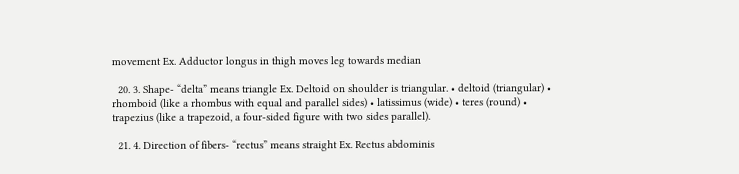movement Ex. Adductor longus in thigh moves leg towards median

  20. 3. Shape- “delta” means triangle Ex. Deltoid on shoulder is triangular. • deltoid (triangular) • rhomboid (like a rhombus with equal and parallel sides) • latissimus (wide) • teres (round) • trapezius (like a trapezoid, a four-sided figure with two sides parallel).

  21. 4. Direction of fibers- “rectus” means straight Ex. Rectus abdominis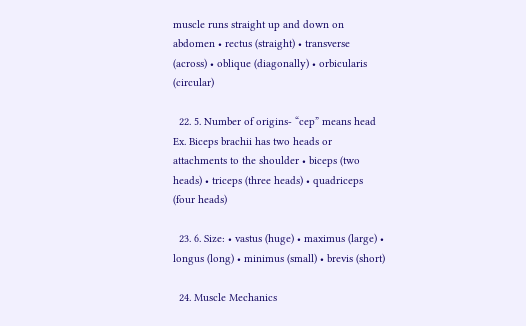muscle runs straight up and down on abdomen • rectus (straight) • transverse (across) • oblique (diagonally) • orbicularis (circular)

  22. 5. Number of origins- “cep” means head Ex. Biceps brachii has two heads or attachments to the shoulder • biceps (two heads) • triceps (three heads) • quadriceps (four heads)

  23. 6. Size: • vastus (huge) • maximus (large) • longus (long) • minimus (small) • brevis (short)

  24. Muscle Mechanics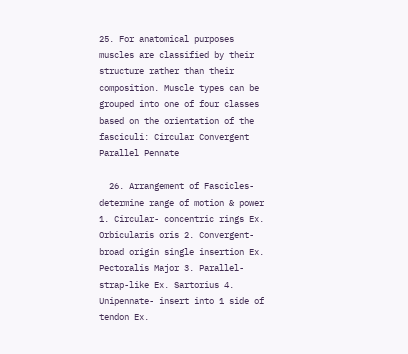25. For anatomical purposes muscles are classified by their structure rather than their composition. Muscle types can be grouped into one of four classes based on the orientation of the fasciculi: Circular Convergent Parallel Pennate

  26. Arrangement of Fascicles-determine range of motion & power 1. Circular- concentric rings Ex. Orbicularis oris 2. Convergent- broad origin single insertion Ex. Pectoralis Major 3. Parallel- strap-like Ex. Sartorius 4. Unipennate- insert into 1 side of tendon Ex.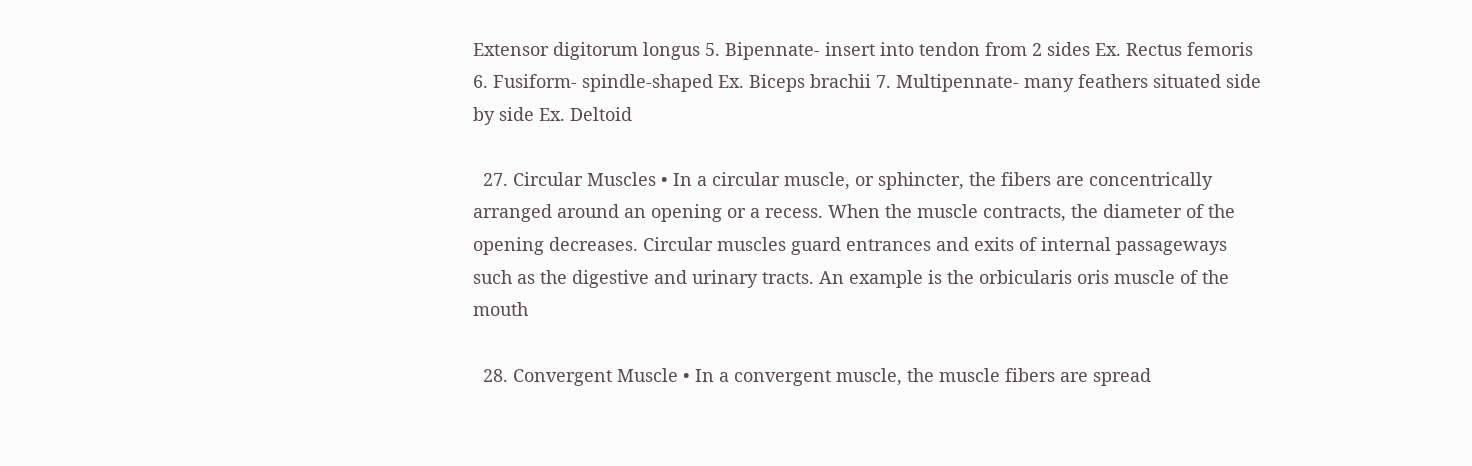Extensor digitorum longus 5. Bipennate- insert into tendon from 2 sides Ex. Rectus femoris 6. Fusiform- spindle-shaped Ex. Biceps brachii 7. Multipennate- many feathers situated side by side Ex. Deltoid

  27. Circular Muscles • In a circular muscle, or sphincter, the fibers are concentrically arranged around an opening or a recess. When the muscle contracts, the diameter of the opening decreases. Circular muscles guard entrances and exits of internal passageways such as the digestive and urinary tracts. An example is the orbicularis oris muscle of the mouth

  28. Convergent Muscle • In a convergent muscle, the muscle fibers are spread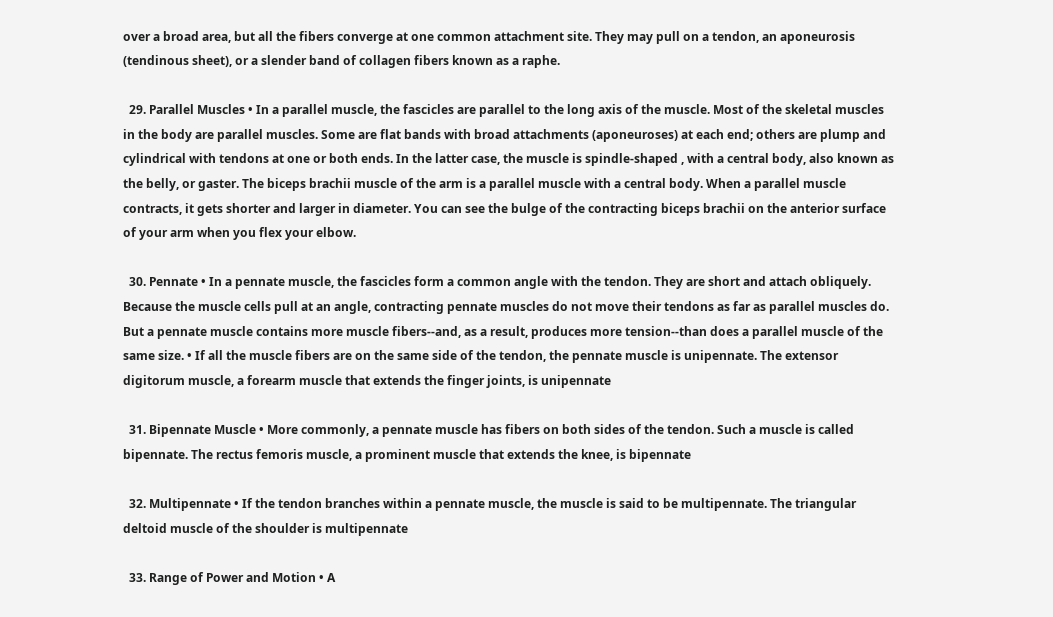over a broad area, but all the fibers converge at one common attachment site. They may pull on a tendon, an aponeurosis (tendinous sheet), or a slender band of collagen fibers known as a raphe.

  29. Parallel Muscles • In a parallel muscle, the fascicles are parallel to the long axis of the muscle. Most of the skeletal muscles in the body are parallel muscles. Some are flat bands with broad attachments (aponeuroses) at each end; others are plump and cylindrical with tendons at one or both ends. In the latter case, the muscle is spindle-shaped , with a central body, also known as the belly, or gaster. The biceps brachii muscle of the arm is a parallel muscle with a central body. When a parallel muscle contracts, it gets shorter and larger in diameter. You can see the bulge of the contracting biceps brachii on the anterior surface of your arm when you flex your elbow.

  30. Pennate • In a pennate muscle, the fascicles form a common angle with the tendon. They are short and attach obliquely. Because the muscle cells pull at an angle, contracting pennate muscles do not move their tendons as far as parallel muscles do. But a pennate muscle contains more muscle fibers--and, as a result, produces more tension--than does a parallel muscle of the same size. • If all the muscle fibers are on the same side of the tendon, the pennate muscle is unipennate. The extensor digitorum muscle, a forearm muscle that extends the finger joints, is unipennate

  31. Bipennate Muscle • More commonly, a pennate muscle has fibers on both sides of the tendon. Such a muscle is called bipennate. The rectus femoris muscle, a prominent muscle that extends the knee, is bipennate

  32. Multipennate • If the tendon branches within a pennate muscle, the muscle is said to be multipennate. The triangular deltoid muscle of the shoulder is multipennate

  33. Range of Power and Motion • A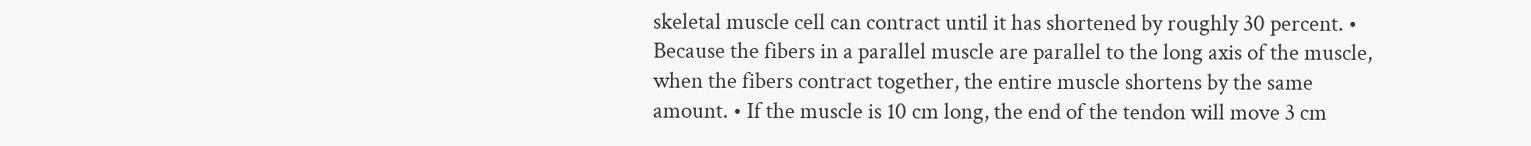skeletal muscle cell can contract until it has shortened by roughly 30 percent. • Because the fibers in a parallel muscle are parallel to the long axis of the muscle, when the fibers contract together, the entire muscle shortens by the same amount. • If the muscle is 10 cm long, the end of the tendon will move 3 cm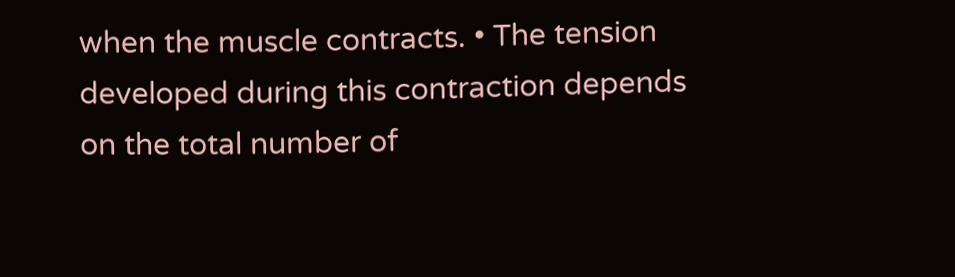when the muscle contracts. • The tension developed during this contraction depends on the total number of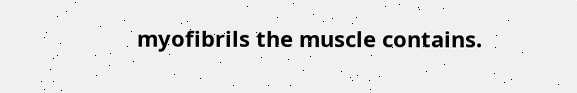myofibrils the muscle contains.